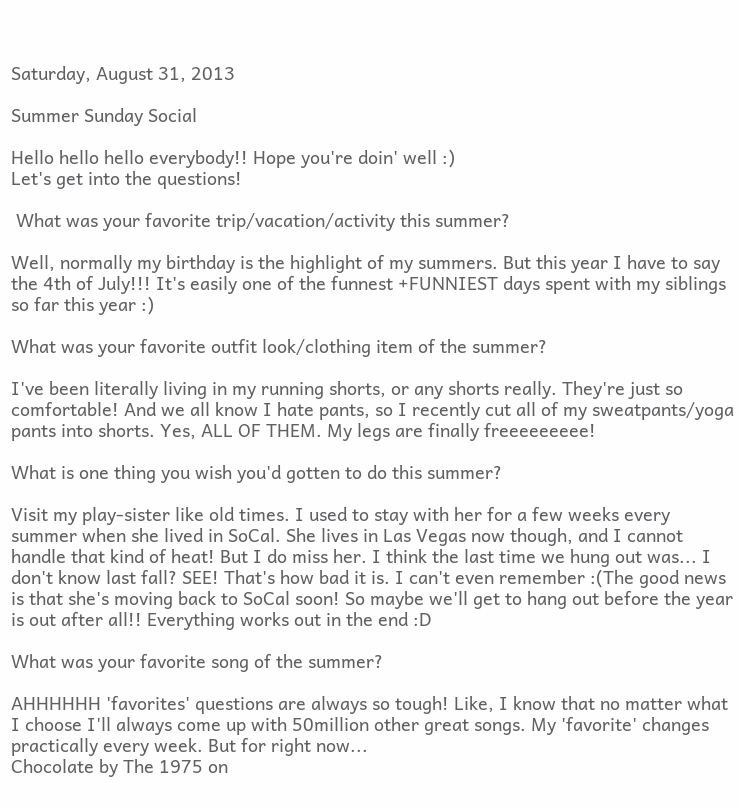Saturday, August 31, 2013

Summer Sunday Social

Hello hello hello everybody!! Hope you're doin' well :)
Let's get into the questions!

 What was your favorite trip/vacation/activity this summer?

Well, normally my birthday is the highlight of my summers. But this year I have to say the 4th of July!!! It's easily one of the funnest +FUNNIEST days spent with my siblings so far this year :)

What was your favorite outfit look/clothing item of the summer?

I've been literally living in my running shorts, or any shorts really. They're just so comfortable! And we all know I hate pants, so I recently cut all of my sweatpants/yoga pants into shorts. Yes, ALL OF THEM. My legs are finally freeeeeeeee!

What is one thing you wish you'd gotten to do this summer?

Visit my play-sister like old times. I used to stay with her for a few weeks every summer when she lived in SoCal. She lives in Las Vegas now though, and I cannot handle that kind of heat! But I do miss her. I think the last time we hung out was... I don't know last fall? SEE! That's how bad it is. I can't even remember :(The good news is that she's moving back to SoCal soon! So maybe we'll get to hang out before the year is out after all!! Everything works out in the end :D

What was your favorite song of the summer?

AHHHHHH 'favorites' questions are always so tough! Like, I know that no matter what I choose I'll always come up with 50million other great songs. My 'favorite' changes practically every week. But for right now...
Chocolate by The 1975 on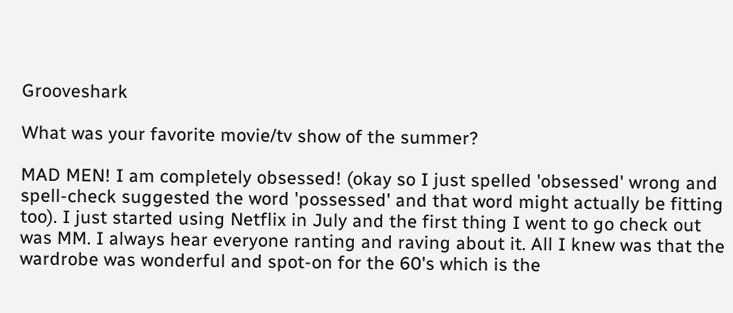Grooveshark

What was your favorite movie/tv show of the summer?

MAD MEN! I am completely obsessed! (okay so I just spelled 'obsessed' wrong and spell-check suggested the word 'possessed' and that word might actually be fitting too). I just started using Netflix in July and the first thing I went to go check out was MM. I always hear everyone ranting and raving about it. All I knew was that the wardrobe was wonderful and spot-on for the 60's which is the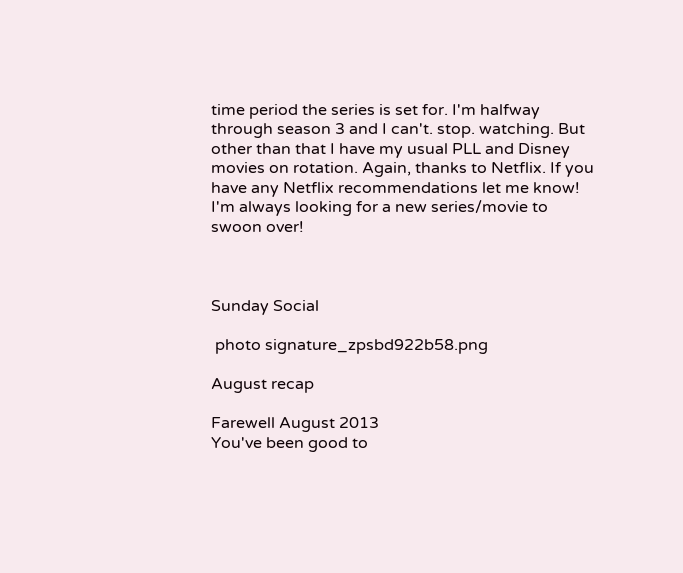time period the series is set for. I'm halfway through season 3 and I can't. stop. watching. But other than that I have my usual PLL and Disney movies on rotation. Again, thanks to Netflix. If you have any Netflix recommendations let me know! I'm always looking for a new series/movie to swoon over!



Sunday Social

 photo signature_zpsbd922b58.png

August recap

Farewell August 2013
You've been good to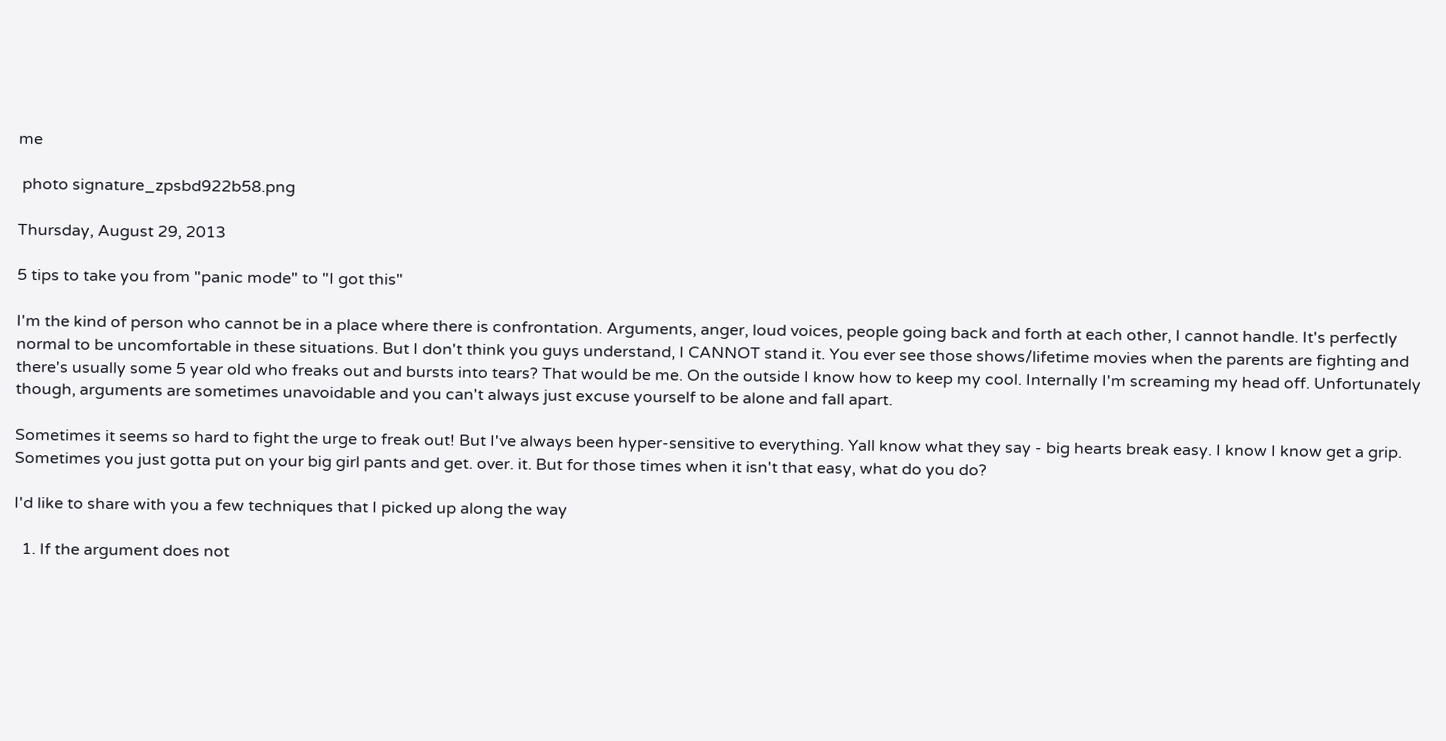me

 photo signature_zpsbd922b58.png

Thursday, August 29, 2013

5 tips to take you from "panic mode" to "I got this"

I'm the kind of person who cannot be in a place where there is confrontation. Arguments, anger, loud voices, people going back and forth at each other, I cannot handle. It's perfectly normal to be uncomfortable in these situations. But I don't think you guys understand, I CANNOT stand it. You ever see those shows/lifetime movies when the parents are fighting and there's usually some 5 year old who freaks out and bursts into tears? That would be me. On the outside I know how to keep my cool. Internally I'm screaming my head off. Unfortunately though, arguments are sometimes unavoidable and you can't always just excuse yourself to be alone and fall apart.

Sometimes it seems so hard to fight the urge to freak out! But I've always been hyper-sensitive to everything. Yall know what they say - big hearts break easy. I know I know get a grip. Sometimes you just gotta put on your big girl pants and get. over. it. But for those times when it isn't that easy, what do you do?

I'd like to share with you a few techniques that I picked up along the way

  1. If the argument does not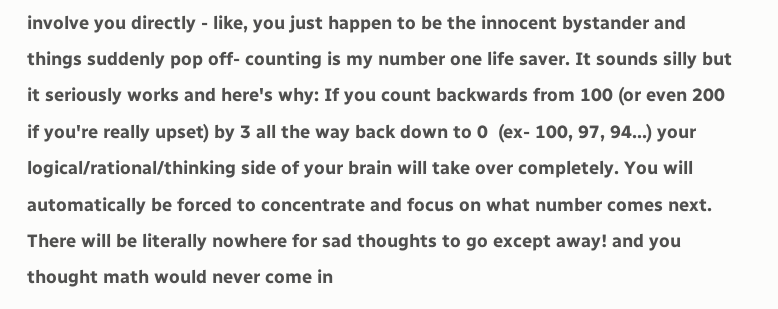involve you directly - like, you just happen to be the innocent bystander and things suddenly pop off- counting is my number one life saver. It sounds silly but it seriously works and here's why: If you count backwards from 100 (or even 200 if you're really upset) by 3 all the way back down to 0  (ex- 100, 97, 94...) your logical/rational/thinking side of your brain will take over completely. You will automatically be forced to concentrate and focus on what number comes next. There will be literally nowhere for sad thoughts to go except away! and you thought math would never come in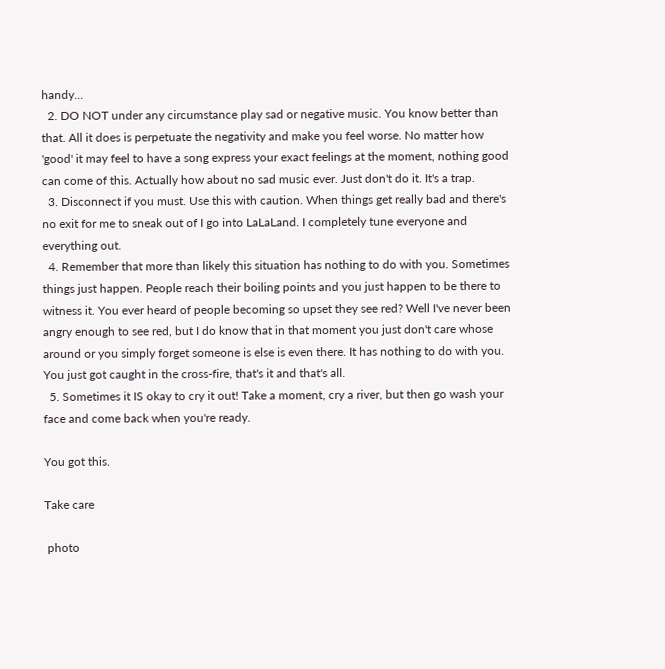handy...
  2. DO NOT under any circumstance play sad or negative music. You know better than that. All it does is perpetuate the negativity and make you feel worse. No matter how 'good' it may feel to have a song express your exact feelings at the moment, nothing good can come of this. Actually how about no sad music ever. Just don't do it. It's a trap.
  3. Disconnect if you must. Use this with caution. When things get really bad and there's no exit for me to sneak out of I go into LaLaLand. I completely tune everyone and everything out.
  4. Remember that more than likely this situation has nothing to do with you. Sometimes things just happen. People reach their boiling points and you just happen to be there to witness it. You ever heard of people becoming so upset they see red? Well I've never been angry enough to see red, but I do know that in that moment you just don't care whose around or you simply forget someone is else is even there. It has nothing to do with you. You just got caught in the cross-fire, that's it and that's all.
  5. Sometimes it IS okay to cry it out! Take a moment, cry a river, but then go wash your face and come back when you're ready.

You got this.

Take care

 photo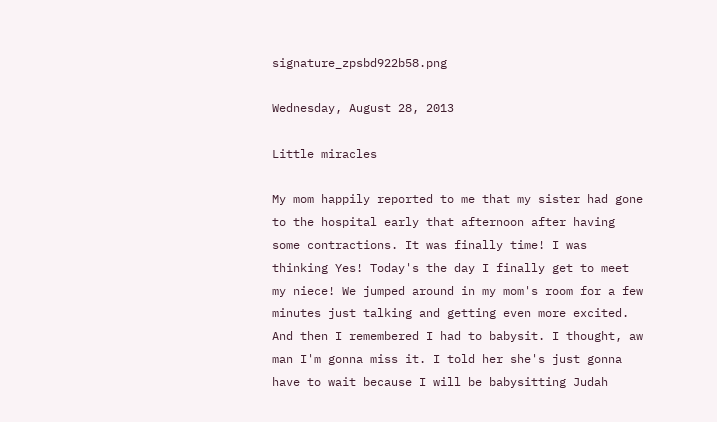signature_zpsbd922b58.png

Wednesday, August 28, 2013

Little miracles

My mom happily reported to me that my sister had gone to the hospital early that afternoon after having some contractions. It was finally time! I was thinking Yes! Today's the day I finally get to meet my niece! We jumped around in my mom's room for a few minutes just talking and getting even more excited. And then I remembered I had to babysit. I thought, aw man I'm gonna miss it. I told her she's just gonna have to wait because I will be babysitting Judah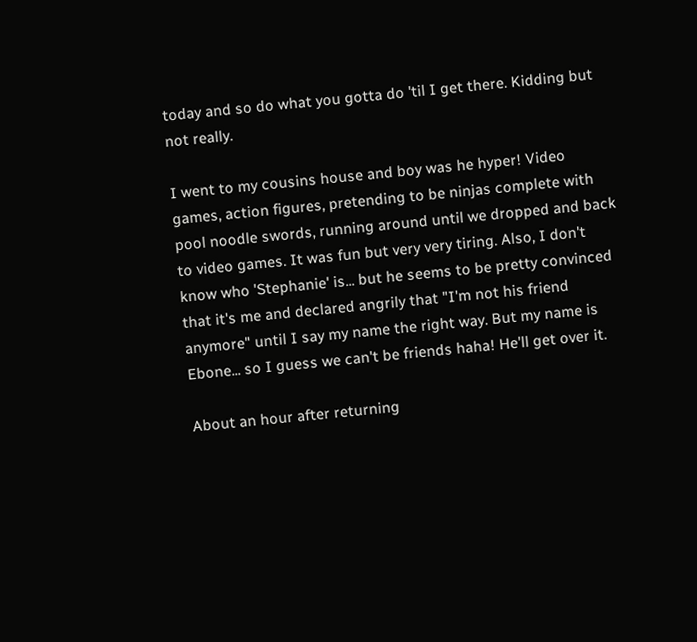today and so do what you gotta do 'til I get there. Kidding but not really.

I went to my cousins house and boy was he hyper! Video games, action figures, pretending to be ninjas complete with pool noodle swords, running around until we dropped and back to video games. It was fun but very very tiring. Also, I don't know who 'Stephanie' is... but he seems to be pretty convinced that it's me and declared angrily that "I'm not his friend anymore" until I say my name the right way. But my name is Ebone... so I guess we can't be friends haha! He'll get over it.

About an hour after returning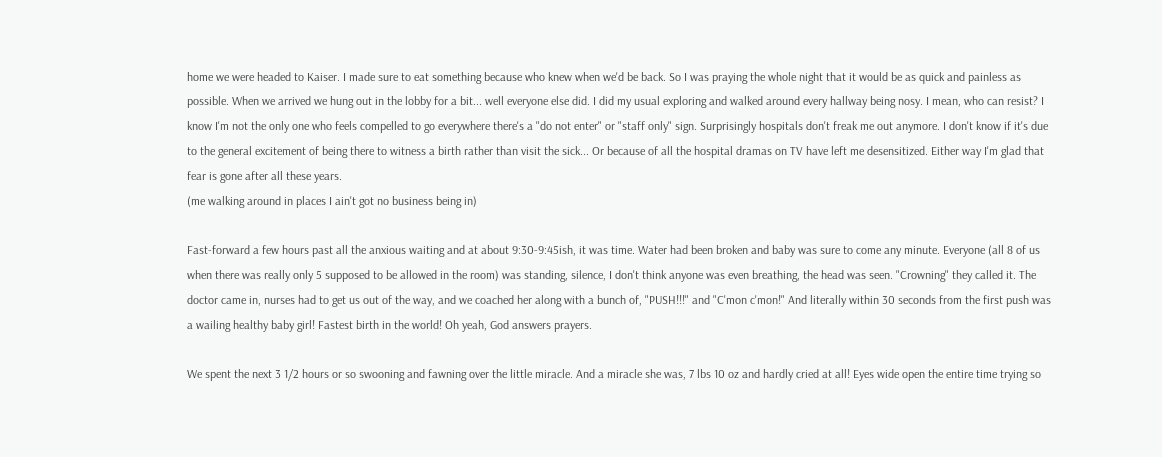home we were headed to Kaiser. I made sure to eat something because who knew when we'd be back. So I was praying the whole night that it would be as quick and painless as possible. When we arrived we hung out in the lobby for a bit... well everyone else did. I did my usual exploring and walked around every hallway being nosy. I mean, who can resist? I know I'm not the only one who feels compelled to go everywhere there's a "do not enter" or "staff only" sign. Surprisingly hospitals don't freak me out anymore. I don't know if it's due to the general excitement of being there to witness a birth rather than visit the sick... Or because of all the hospital dramas on TV have left me desensitized. Either way I'm glad that fear is gone after all these years.
(me walking around in places I ain't got no business being in)

Fast-forward a few hours past all the anxious waiting and at about 9:30-9:45ish, it was time. Water had been broken and baby was sure to come any minute. Everyone (all 8 of us when there was really only 5 supposed to be allowed in the room) was standing, silence, I don't think anyone was even breathing, the head was seen. "Crowning" they called it. The doctor came in, nurses had to get us out of the way, and we coached her along with a bunch of, "PUSH!!!" and "C'mon c'mon!" And literally within 30 seconds from the first push was a wailing healthy baby girl! Fastest birth in the world! Oh yeah, God answers prayers.

We spent the next 3 1/2 hours or so swooning and fawning over the little miracle. And a miracle she was, 7 lbs 10 oz and hardly cried at all! Eyes wide open the entire time trying so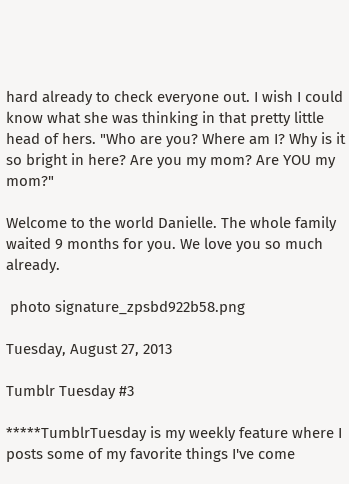hard already to check everyone out. I wish I could know what she was thinking in that pretty little head of hers. "Who are you? Where am I? Why is it so bright in here? Are you my mom? Are YOU my mom?"

Welcome to the world Danielle. The whole family waited 9 months for you. We love you so much already.

 photo signature_zpsbd922b58.png

Tuesday, August 27, 2013

Tumblr Tuesday #3

*****TumblrTuesday is my weekly feature where I posts some of my favorite things I've come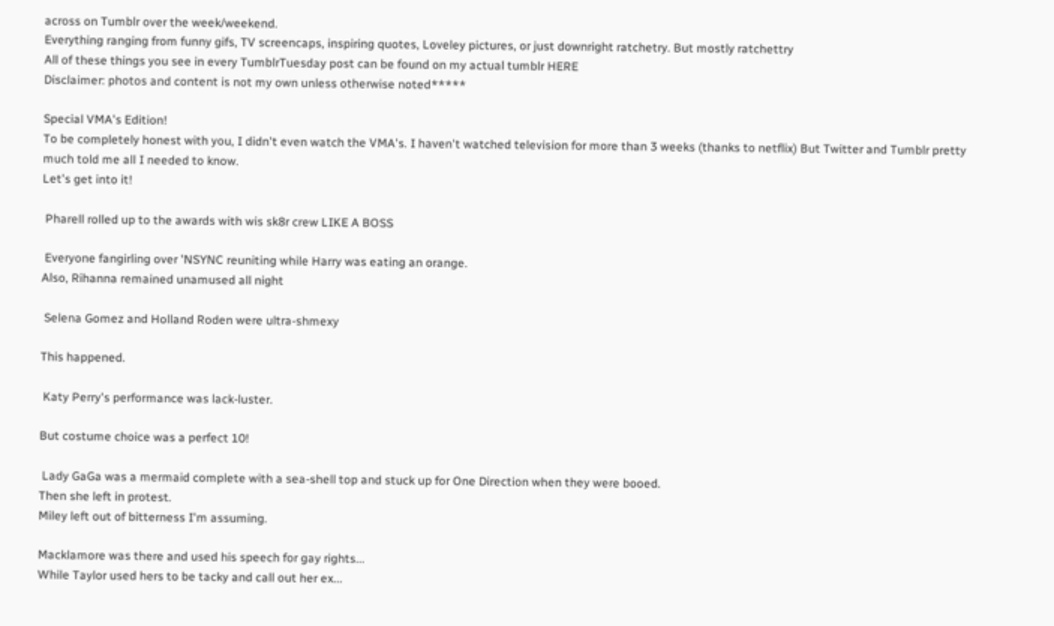across on Tumblr over the week/weekend.
Everything ranging from funny gifs, TV screencaps, inspiring quotes, Loveley pictures, or just downright ratchetry. But mostly ratchettry
All of these things you see in every TumblrTuesday post can be found on my actual tumblr HERE
Disclaimer: photos and content is not my own unless otherwise noted*****

Special VMA's Edition!
To be completely honest with you, I didn't even watch the VMA's. I haven't watched television for more than 3 weeks (thanks to netflix) But Twitter and Tumblr pretty much told me all I needed to know.
Let's get into it!

 Pharell rolled up to the awards with wis sk8r crew LIKE A BOSS

 Everyone fangirling over 'NSYNC reuniting while Harry was eating an orange.
Also, Rihanna remained unamused all night

 Selena Gomez and Holland Roden were ultra-shmexy

This happened.

 Katy Perry's performance was lack-luster.

But costume choice was a perfect 10!

 Lady GaGa was a mermaid complete with a sea-shell top and stuck up for One Direction when they were booed.
Then she left in protest.
Miley left out of bitterness I'm assuming.

Macklamore was there and used his speech for gay rights...
While Taylor used hers to be tacky and call out her ex...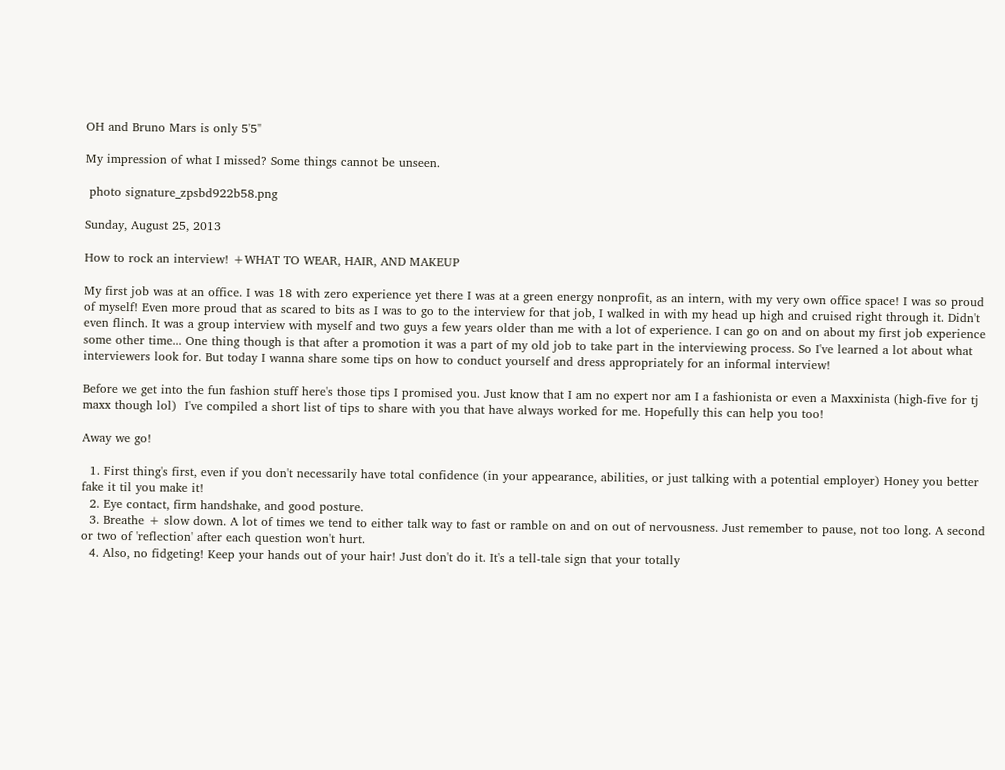OH and Bruno Mars is only 5'5"

My impression of what I missed? Some things cannot be unseen.

 photo signature_zpsbd922b58.png

Sunday, August 25, 2013

How to rock an interview! +WHAT TO WEAR, HAIR, AND MAKEUP

My first job was at an office. I was 18 with zero experience yet there I was at a green energy nonprofit, as an intern, with my very own office space! I was so proud of myself! Even more proud that as scared to bits as I was to go to the interview for that job, I walked in with my head up high and cruised right through it. Didn't even flinch. It was a group interview with myself and two guys a few years older than me with a lot of experience. I can go on and on about my first job experience some other time... One thing though is that after a promotion it was a part of my old job to take part in the interviewing process. So I've learned a lot about what interviewers look for. But today I wanna share some tips on how to conduct yourself and dress appropriately for an informal interview!

Before we get into the fun fashion stuff here's those tips I promised you. Just know that I am no expert nor am I a fashionista or even a Maxxinista (high-five for tj maxx though lol)  I've compiled a short list of tips to share with you that have always worked for me. Hopefully this can help you too!

Away we go!

  1. First thing's first, even if you don't necessarily have total confidence (in your appearance, abilities, or just talking with a potential employer) Honey you better fake it til you make it!
  2. Eye contact, firm handshake, and good posture.
  3. Breathe + slow down. A lot of times we tend to either talk way to fast or ramble on and on out of nervousness. Just remember to pause, not too long. A second or two of 'reflection' after each question won't hurt.
  4. Also, no fidgeting! Keep your hands out of your hair! Just don't do it. It's a tell-tale sign that your totally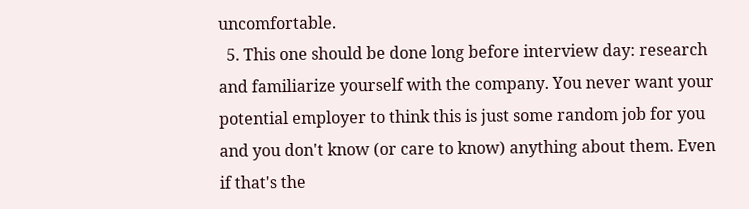uncomfortable.
  5. This one should be done long before interview day: research and familiarize yourself with the company. You never want your potential employer to think this is just some random job for you and you don't know (or care to know) anything about them. Even if that's the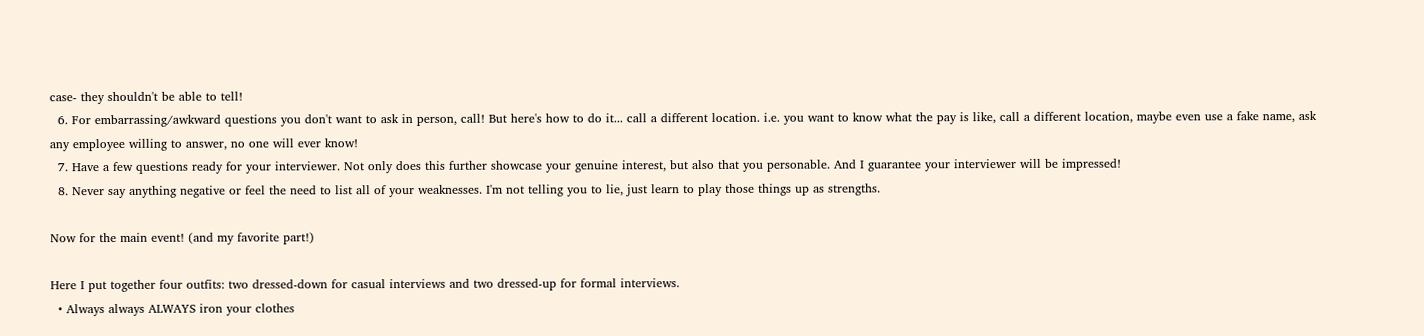case- they shouldn't be able to tell!
  6. For embarrassing/awkward questions you don't want to ask in person, call! But here's how to do it... call a different location. i.e. you want to know what the pay is like, call a different location, maybe even use a fake name, ask any employee willing to answer, no one will ever know!
  7. Have a few questions ready for your interviewer. Not only does this further showcase your genuine interest, but also that you personable. And I guarantee your interviewer will be impressed!
  8. Never say anything negative or feel the need to list all of your weaknesses. I'm not telling you to lie, just learn to play those things up as strengths.

Now for the main event! (and my favorite part!)

Here I put together four outfits: two dressed-down for casual interviews and two dressed-up for formal interviews.
  • Always always ALWAYS iron your clothes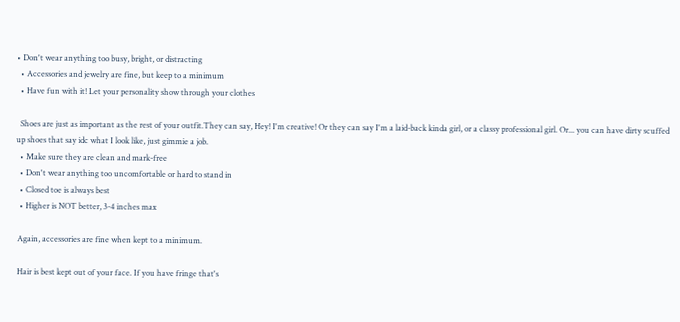• Don't wear anything too busy, bright, or distracting
  • Accessories and jewelry are fine, but keep to a minimum
  • Have fun with it! Let your personality show through your clothes

  Shoes are just as important as the rest of your outfit.They can say, Hey! I'm creative! Or they can say I'm a laid-back kinda girl, or a classy professional girl. Or... you can have dirty scuffed up shoes that say idc what I look like, just gimmie a job.
  • Make sure they are clean and mark-free
  • Don't wear anything too uncomfortable or hard to stand in
  • Closed toe is always best
  • Higher is NOT better, 3-4 inches max

 Again, accessories are fine when kept to a minimum.

 Hair is best kept out of your face. If you have fringe that's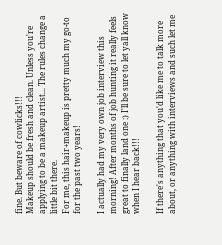fine. But beware of cowlicks!!!
Makeup should be fresh and clean. Unless you're applying to be a makeup artist... The rules change a little bit there.
For me, this hair+makeup is pretty much my go-to for the past two years!

I actually had my very own job interview this morning! After months of job hunting it really feels great to finally land one :) I'll be sure to let yall know when I hear back!!!

If there's anything that you'd like me to talk more about, or anything with interviews and such let me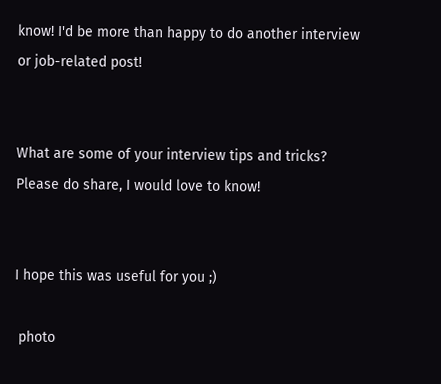know! I'd be more than happy to do another interview or job-related post!


What are some of your interview tips and tricks? Please do share, I would love to know!


I hope this was useful for you ;)

 photo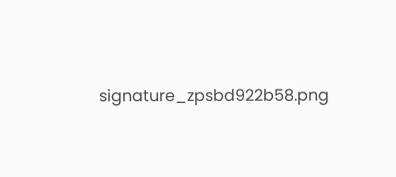signature_zpsbd922b58.png